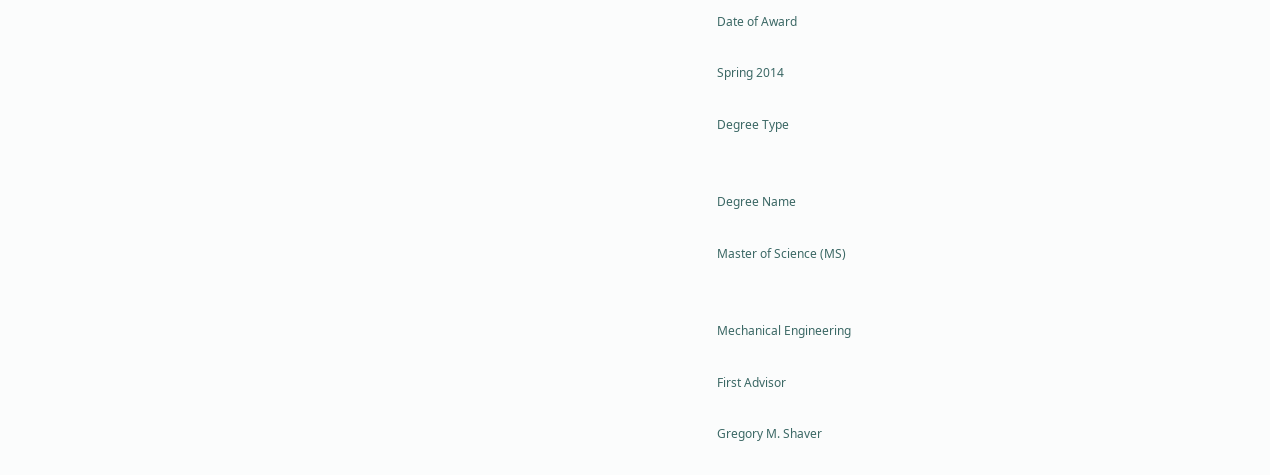Date of Award

Spring 2014

Degree Type


Degree Name

Master of Science (MS)


Mechanical Engineering

First Advisor

Gregory M. Shaver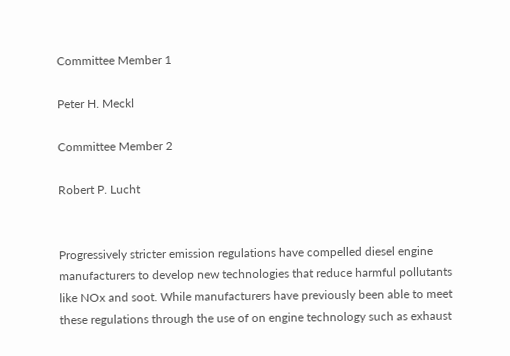Committee Member 1

Peter H. Meckl

Committee Member 2

Robert P. Lucht


Progressively stricter emission regulations have compelled diesel engine manufacturers to develop new technologies that reduce harmful pollutants like NOx and soot. While manufacturers have previously been able to meet these regulations through the use of on engine technology such as exhaust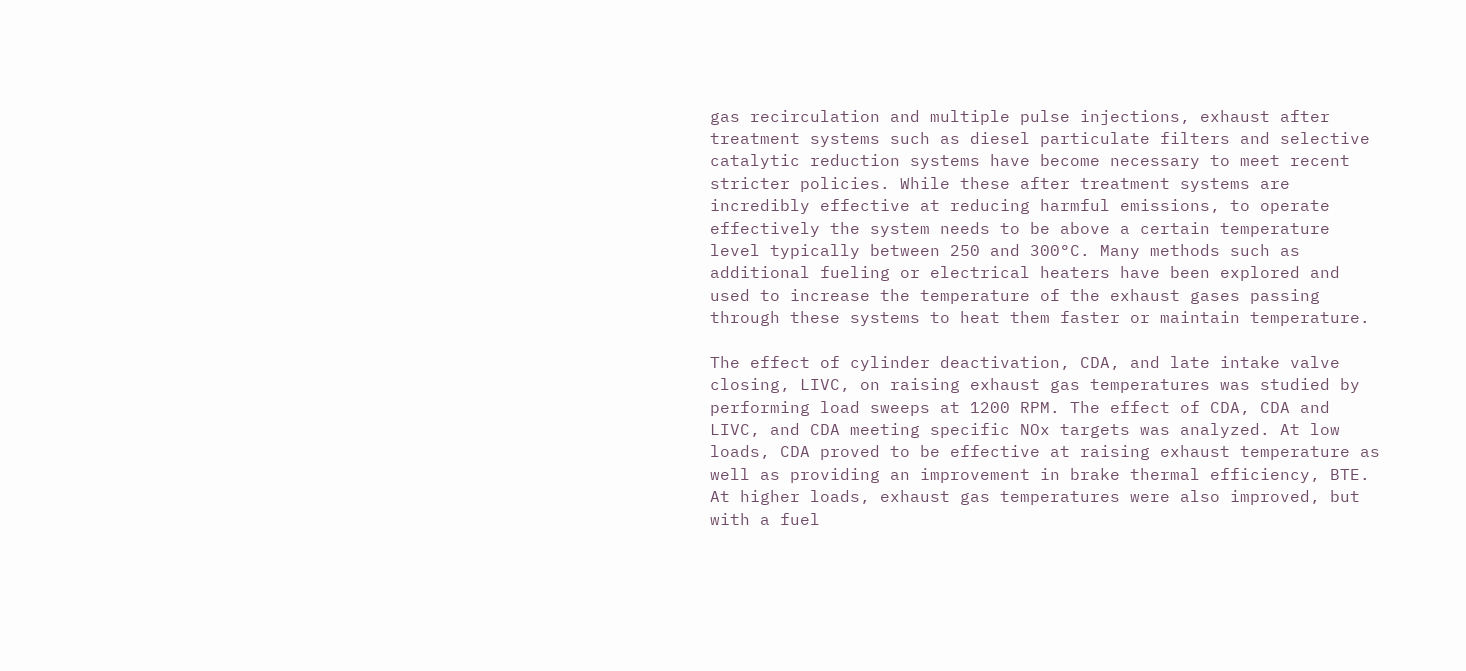gas recirculation and multiple pulse injections, exhaust after treatment systems such as diesel particulate filters and selective catalytic reduction systems have become necessary to meet recent stricter policies. While these after treatment systems are incredibly effective at reducing harmful emissions, to operate effectively the system needs to be above a certain temperature level typically between 250 and 300°C. Many methods such as additional fueling or electrical heaters have been explored and used to increase the temperature of the exhaust gases passing through these systems to heat them faster or maintain temperature.

The effect of cylinder deactivation, CDA, and late intake valve closing, LIVC, on raising exhaust gas temperatures was studied by performing load sweeps at 1200 RPM. The effect of CDA, CDA and LIVC, and CDA meeting specific NOx targets was analyzed. At low loads, CDA proved to be effective at raising exhaust temperature as well as providing an improvement in brake thermal efficiency, BTE. At higher loads, exhaust gas temperatures were also improved, but with a fuel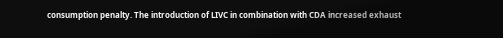consumption penalty. The introduction of LIVC in combination with CDA increased exhaust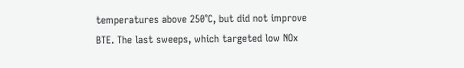temperatures above 250°C, but did not improve BTE. The last sweeps, which targeted low NOx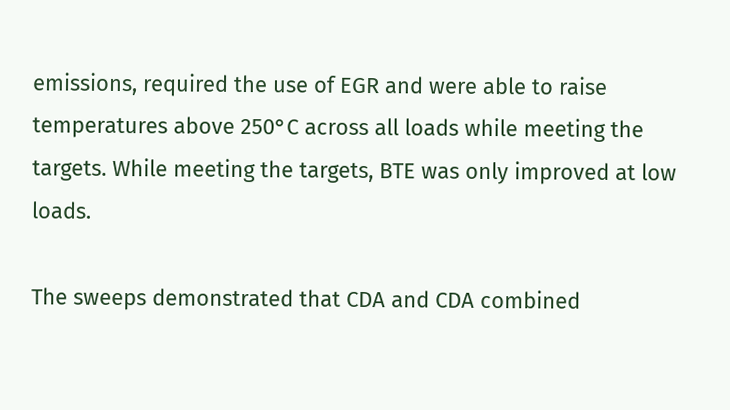emissions, required the use of EGR and were able to raise temperatures above 250°C across all loads while meeting the targets. While meeting the targets, BTE was only improved at low loads.

The sweeps demonstrated that CDA and CDA combined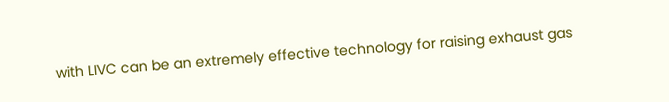with LIVC can be an extremely effective technology for raising exhaust gas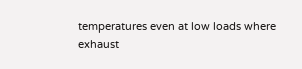temperatures even at low loads where exhaust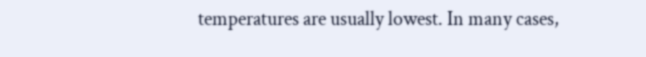temperatures are usually lowest. In many cases,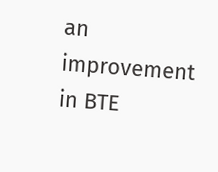an improvement in BTE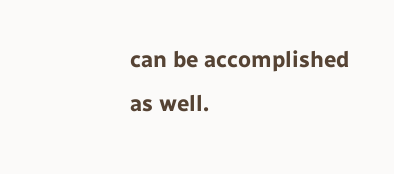can be accomplished as well.